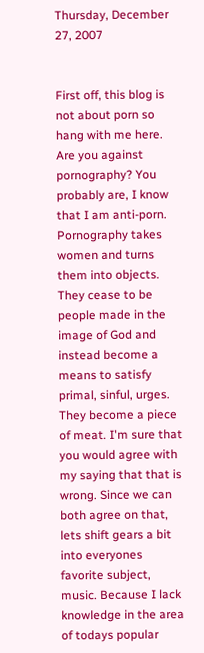Thursday, December 27, 2007


First off, this blog is not about porn so hang with me here. Are you against pornography? You probably are, I know that I am anti-porn. Pornography takes women and turns them into objects. They cease to be people made in the image of God and instead become a means to satisfy primal, sinful, urges. They become a piece of meat. I'm sure that you would agree with my saying that that is wrong. Since we can both agree on that, lets shift gears a bit into everyones favorite subject, music. Because I lack knowledge in the area of todays popular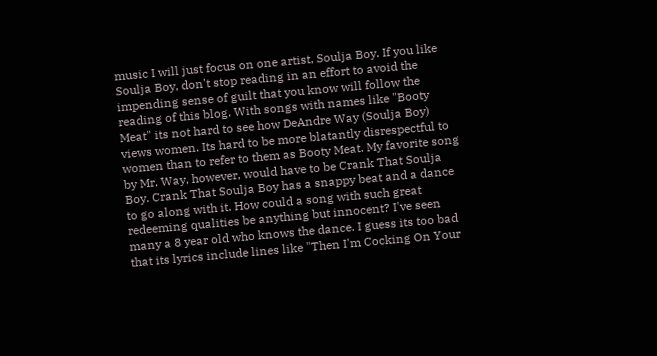music I will just focus on one artist, Soulja Boy. If you like Soulja Boy, don't stop reading in an effort to avoid the impending sense of guilt that you know will follow the reading of this blog. With songs with names like "Booty Meat" its not hard to see how DeAndre Way (Soulja Boy) views women. Its hard to be more blatantly disrespectful to women than to refer to them as Booty Meat. My favorite song by Mr. Way, however, would have to be Crank That Soulja Boy. Crank That Soulja Boy has a snappy beat and a dance to go along with it. How could a song with such great redeeming qualities be anything but innocent? I've seen many a 8 year old who knows the dance. I guess its too bad that its lyrics include lines like "Then I'm Cocking On Your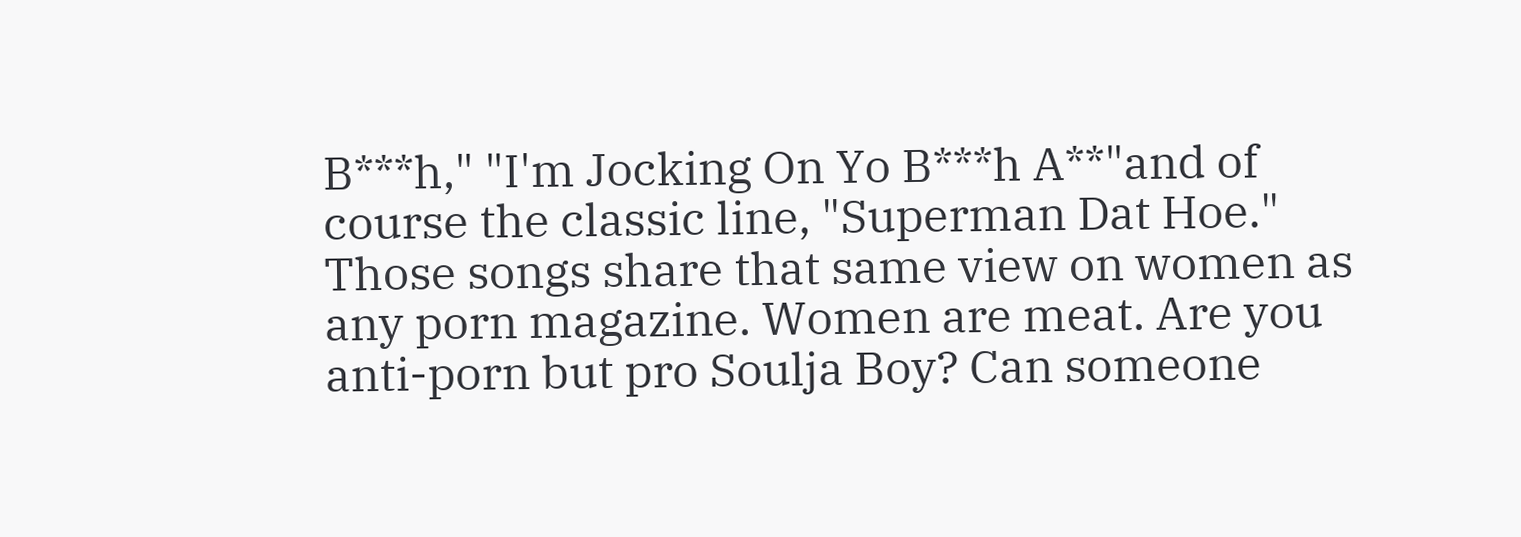B***h," "I'm Jocking On Yo B***h A**"and of course the classic line, "Superman Dat Hoe." Those songs share that same view on women as any porn magazine. Women are meat. Are you anti-porn but pro Soulja Boy? Can someone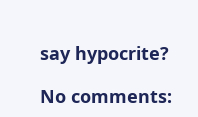say hypocrite?

No comments: